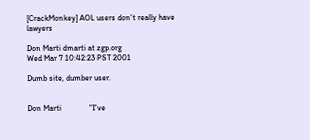[CrackMonkey] AOL users don't really have lawyers

Don Marti dmarti at zgp.org
Wed Mar 7 10:42:23 PST 2001

Dumb site, dumber user.


Don Marti              "I've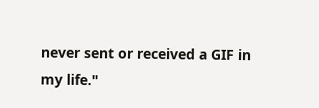never sent or received a GIF in my life."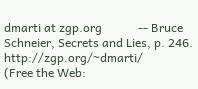dmarti at zgp.org            -- Bruce Schneier, Secrets and Lies, p. 246.
http://zgp.org/~dmarti/        (Free the Web: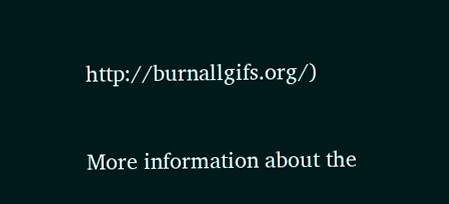http://burnallgifs.org/)

More information about the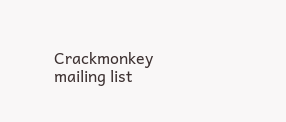Crackmonkey mailing list